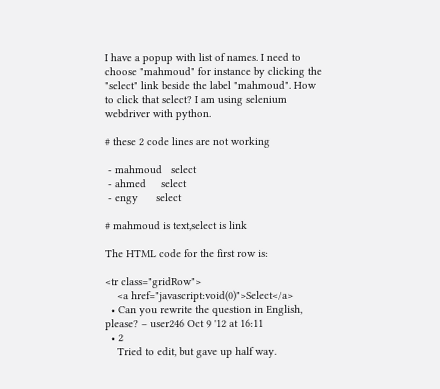I have a popup with list of names. I need to choose "mahmoud" for instance by clicking the "select" link beside the label "mahmoud". How to click that select? I am using selenium webdriver with python.

# these 2 code lines are not working

 - mahmoud   select
 - ahmed     select
 - engy      select

# mahmoud is text,select is link

The HTML code for the first row is:

<tr class="gridRow">
    <a href="javascript:void(0)">Select</a>
  • Can you rewrite the question in English, please? – user246 Oct 9 '12 at 16:11
  • 2
    Tried to edit, but gave up half way.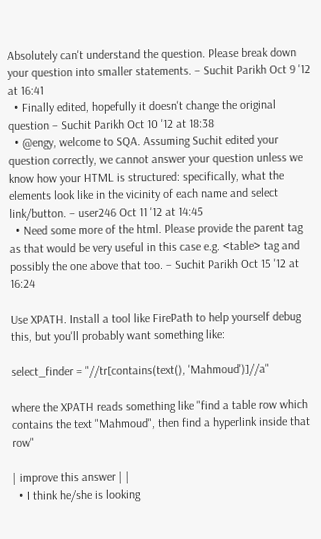Absolutely can't understand the question. Please break down your question into smaller statements. – Suchit Parikh Oct 9 '12 at 16:41
  • Finally edited, hopefully it doesn't change the original question – Suchit Parikh Oct 10 '12 at 18:38
  • @engy, welcome to SQA. Assuming Suchit edited your question correctly, we cannot answer your question unless we know how your HTML is structured: specifically, what the elements look like in the vicinity of each name and select link/button. – user246 Oct 11 '12 at 14:45
  • Need some more of the html. Please provide the parent tag as that would be very useful in this case e.g. <table> tag and possibly the one above that too. – Suchit Parikh Oct 15 '12 at 16:24

Use XPATH. Install a tool like FirePath to help yourself debug this, but you'll probably want something like:

select_finder = "//tr[contains(text(), 'Mahmoud')]//a"

where the XPATH reads something like "find a table row which contains the text "Mahmoud", then find a hyperlink inside that row"

| improve this answer | |
  • I think he/she is looking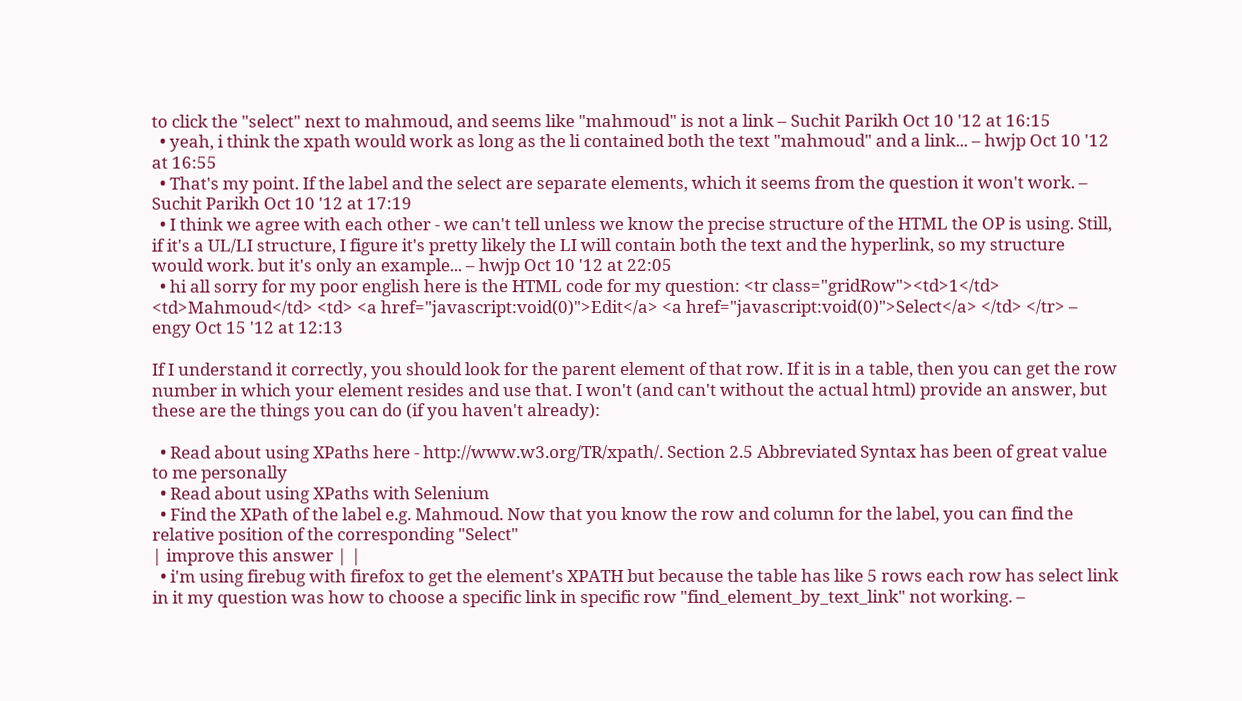to click the "select" next to mahmoud, and seems like "mahmoud" is not a link – Suchit Parikh Oct 10 '12 at 16:15
  • yeah, i think the xpath would work as long as the li contained both the text "mahmoud" and a link... – hwjp Oct 10 '12 at 16:55
  • That's my point. If the label and the select are separate elements, which it seems from the question it won't work. – Suchit Parikh Oct 10 '12 at 17:19
  • I think we agree with each other - we can't tell unless we know the precise structure of the HTML the OP is using. Still, if it's a UL/LI structure, I figure it's pretty likely the LI will contain both the text and the hyperlink, so my structure would work. but it's only an example... – hwjp Oct 10 '12 at 22:05
  • hi all sorry for my poor english here is the HTML code for my question: <tr class="gridRow"><td>1</td> <td>Mahmoud</td> <td> <a href="javascript:void(0)">Edit</a> <a href="javascript:void(0)">Select</a> </td> </tr> – engy Oct 15 '12 at 12:13

If I understand it correctly, you should look for the parent element of that row. If it is in a table, then you can get the row number in which your element resides and use that. I won't (and can't without the actual html) provide an answer, but these are the things you can do (if you haven't already):

  • Read about using XPaths here - http://www.w3.org/TR/xpath/. Section 2.5 Abbreviated Syntax has been of great value to me personally
  • Read about using XPaths with Selenium
  • Find the XPath of the label e.g. Mahmoud. Now that you know the row and column for the label, you can find the relative position of the corresponding "Select"
| improve this answer | |
  • i'm using firebug with firefox to get the element's XPATH but because the table has like 5 rows each row has select link in it my question was how to choose a specific link in specific row "find_element_by_text_link" not working. –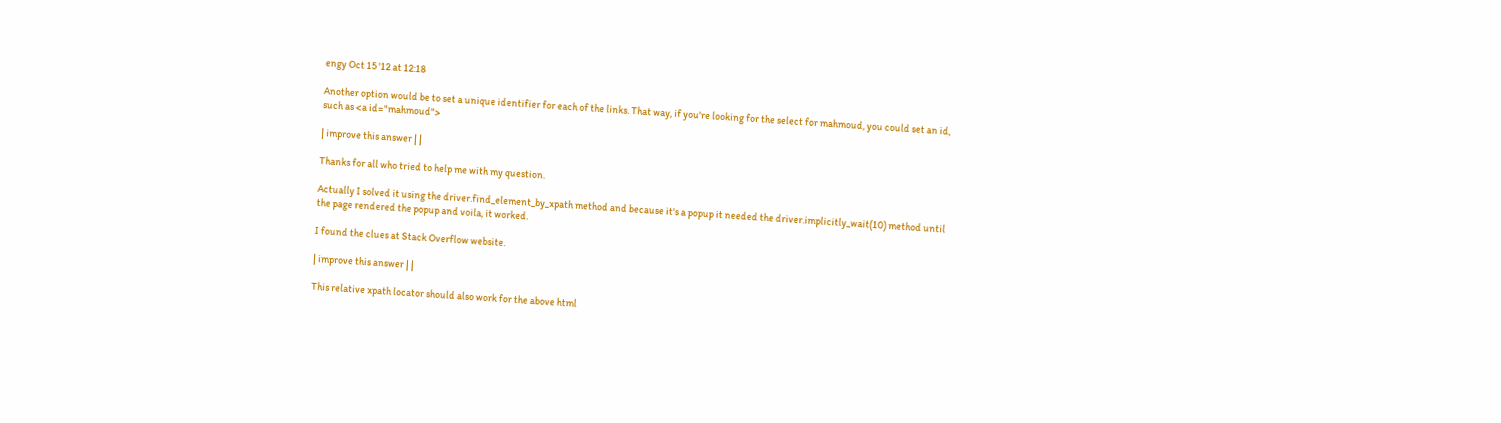engy Oct 15 '12 at 12:18

Another option would be to set a unique identifier for each of the links. That way, if you're looking for the select for mahmoud, you could set an id, such as <a id="mahmoud">

| improve this answer | |

Thanks for all who tried to help me with my question.

Actually I solved it using the driver.find_element_by_xpath method and because it's a popup it needed the driver.implicitly_wait(10) method until the page rendered the popup and voila, it worked.

I found the clues at Stack Overflow website.

| improve this answer | |

This relative xpath locator should also work for the above html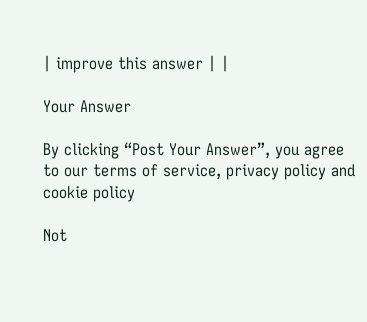| improve this answer | |

Your Answer

By clicking “Post Your Answer”, you agree to our terms of service, privacy policy and cookie policy

Not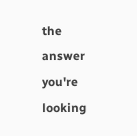the answer you're looking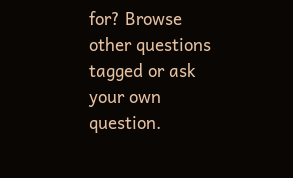for? Browse other questions tagged or ask your own question.